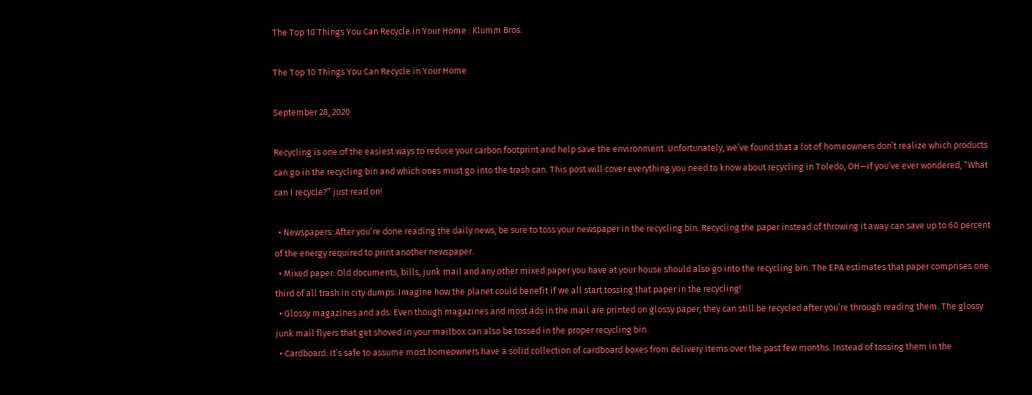The Top 10 Things You Can Recycle in Your Home : Klumm Bros.

The Top 10 Things You Can Recycle in Your Home

September 28, 2020

Recycling is one of the easiest ways to reduce your carbon footprint and help save the environment. Unfortunately, we’ve found that a lot of homeowners don’t realize which products can go in the recycling bin and which ones must go into the trash can. This post will cover everything you need to know about recycling in Toledo, OH—if you’ve ever wondered, “What can I recycle?” just read on!

  • Newspapers: After you’re done reading the daily news, be sure to toss your newspaper in the recycling bin. Recycling the paper instead of throwing it away can save up to 60 percent of the energy required to print another newspaper.
  • Mixed paper: Old documents, bills, junk mail and any other mixed paper you have at your house should also go into the recycling bin. The EPA estimates that paper comprises one third of all trash in city dumps. Imagine how the planet could benefit if we all start tossing that paper in the recycling!
  • Glossy magazines and ads: Even though magazines and most ads in the mail are printed on glossy paper, they can still be recycled after you’re through reading them. The glossy junk mail flyers that get shoved in your mailbox can also be tossed in the proper recycling bin.
  • Cardboard: It’s safe to assume most homeowners have a solid collection of cardboard boxes from delivery items over the past few months. Instead of tossing them in the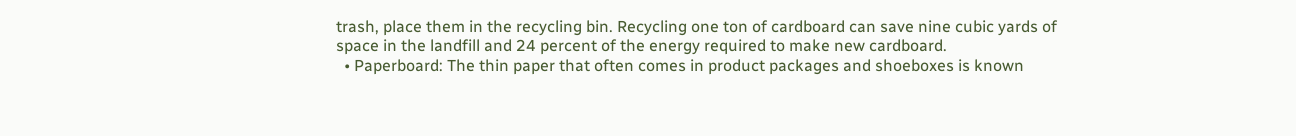trash, place them in the recycling bin. Recycling one ton of cardboard can save nine cubic yards of space in the landfill and 24 percent of the energy required to make new cardboard.
  • Paperboard: The thin paper that often comes in product packages and shoeboxes is known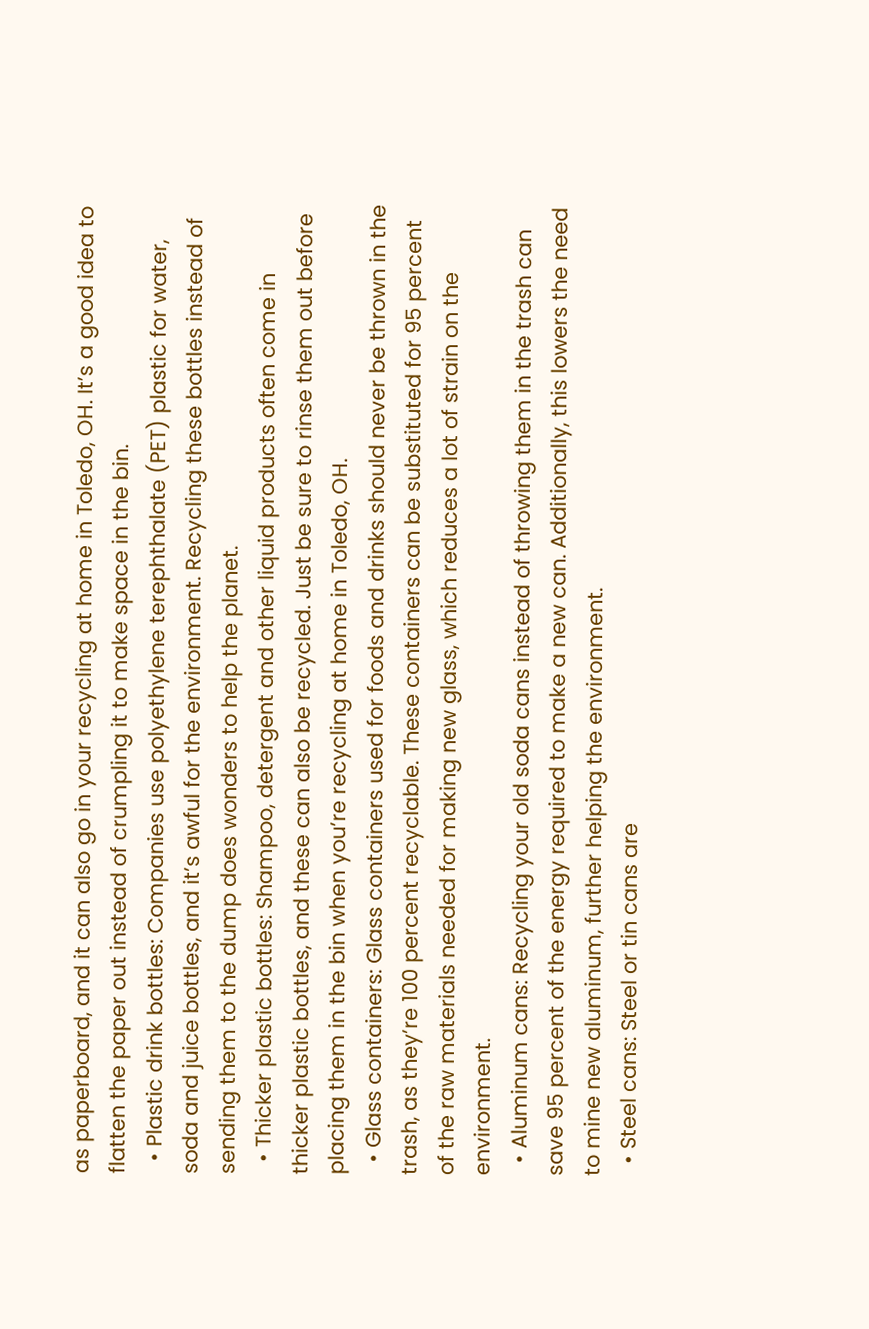as paperboard, and it can also go in your recycling at home in Toledo, OH. It’s a good idea to flatten the paper out instead of crumpling it to make space in the bin.
  • Plastic drink bottles: Companies use polyethylene terephthalate (PET) plastic for water, soda and juice bottles, and it’s awful for the environment. Recycling these bottles instead of sending them to the dump does wonders to help the planet.
  • Thicker plastic bottles: Shampoo, detergent and other liquid products often come in thicker plastic bottles, and these can also be recycled. Just be sure to rinse them out before placing them in the bin when you’re recycling at home in Toledo, OH.
  • Glass containers: Glass containers used for foods and drinks should never be thrown in the trash, as they’re 100 percent recyclable. These containers can be substituted for 95 percent of the raw materials needed for making new glass, which reduces a lot of strain on the environment.
  • Aluminum cans: Recycling your old soda cans instead of throwing them in the trash can save 95 percent of the energy required to make a new can. Additionally, this lowers the need to mine new aluminum, further helping the environment.
  • Steel cans: Steel or tin cans are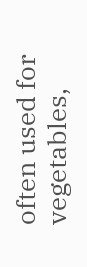often used for vegetables,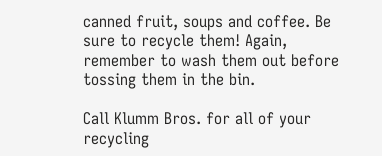canned fruit, soups and coffee. Be sure to recycle them! Again, remember to wash them out before tossing them in the bin.

Call Klumm Bros. for all of your recycling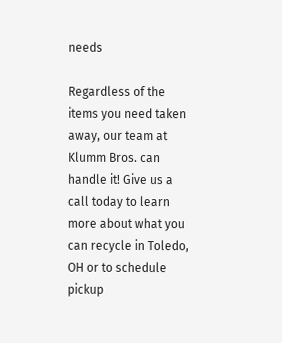needs

Regardless of the items you need taken away, our team at Klumm Bros. can handle it! Give us a call today to learn more about what you can recycle in Toledo, OH or to schedule pickup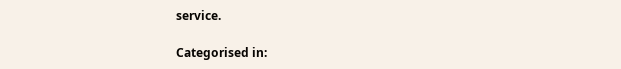service.

Categorised in: